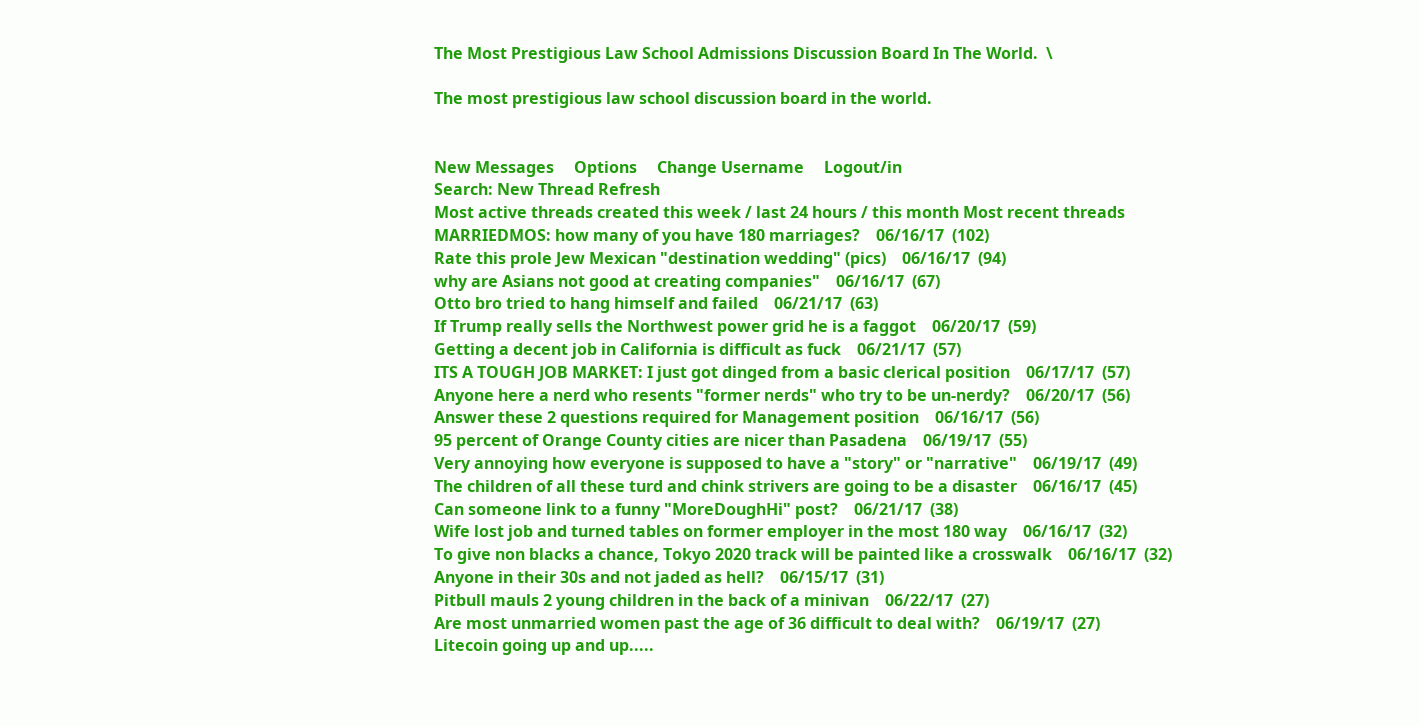The Most Prestigious Law School Admissions Discussion Board In The World.  \

The most prestigious law school discussion board in the world.


New Messages     Options     Change Username     Logout/in
Search: New Thread Refresh
Most active threads created this week / last 24 hours / this month Most recent threads
MARRIEDMOS: how many of you have 180 marriages?    06/16/17  (102)
Rate this prole Jew Mexican "destination wedding" (pics)    06/16/17  (94)
why are Asians not good at creating companies"    06/16/17  (67)
Otto bro tried to hang himself and failed    06/21/17  (63)
If Trump really sells the Northwest power grid he is a faggot    06/20/17  (59)
Getting a decent job in California is difficult as fuck    06/21/17  (57)
ITS A TOUGH JOB MARKET: I just got dinged from a basic clerical position    06/17/17  (57)
Anyone here a nerd who resents "former nerds" who try to be un-nerdy?    06/20/17  (56)
Answer these 2 questions required for Management position    06/16/17  (56)
95 percent of Orange County cities are nicer than Pasadena    06/19/17  (55)
Very annoying how everyone is supposed to have a "story" or "narrative"    06/19/17  (49)
The children of all these turd and chink strivers are going to be a disaster    06/16/17  (45)
Can someone link to a funny "MoreDoughHi" post?    06/21/17  (38)
Wife lost job and turned tables on former employer in the most 180 way    06/16/17  (32)
To give non blacks a chance, Tokyo 2020 track will be painted like a crosswalk    06/16/17  (32)
Anyone in their 30s and not jaded as hell?    06/15/17  (31)
Pitbull mauls 2 young children in the back of a minivan    06/22/17  (27)
Are most unmarried women past the age of 36 difficult to deal with?    06/19/17  (27)
Litecoin going up and up.....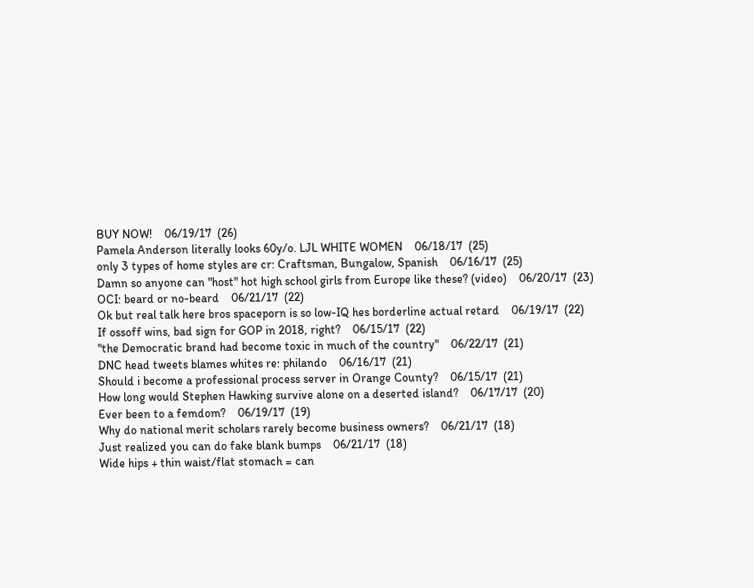BUY NOW!    06/19/17  (26)
Pamela Anderson literally looks 60y/o. LJL WHITE WOMEN    06/18/17  (25)
only 3 types of home styles are cr: Craftsman, Bungalow, Spanish    06/16/17  (25)
Damn so anyone can "host" hot high school girls from Europe like these? (video)    06/20/17  (23)
OCI: beard or no-beard    06/21/17  (22)
Ok but real talk here bros spaceporn is so low-IQ hes borderline actual retard    06/19/17  (22)
If ossoff wins, bad sign for GOP in 2018, right?    06/15/17  (22)
"the Democratic brand had become toxic in much of the country"    06/22/17  (21)
DNC head tweets blames whites re: philando    06/16/17  (21)
Should i become a professional process server in Orange County?    06/15/17  (21)
How long would Stephen Hawking survive alone on a deserted island?    06/17/17  (20)
Ever been to a femdom?    06/19/17  (19)
Why do national merit scholars rarely become business owners?    06/21/17  (18)
Just realized you can do fake blank bumps    06/21/17  (18)
Wide hips + thin waist/flat stomach = can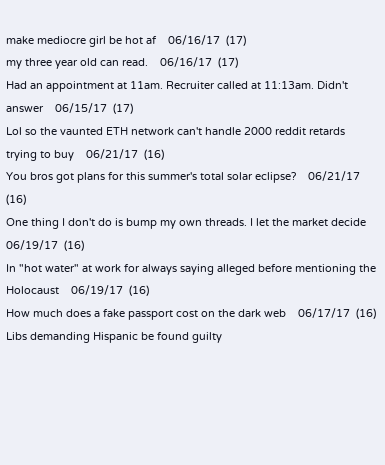make mediocre girl be hot af    06/16/17  (17)
my three year old can read.    06/16/17  (17)
Had an appointment at 11am. Recruiter called at 11:13am. Didn't answer    06/15/17  (17)
Lol so the vaunted ETH network can't handle 2000 reddit retards trying to buy    06/21/17  (16)
You bros got plans for this summer's total solar eclipse?    06/21/17  (16)
One thing I don't do is bump my own threads. I let the market decide    06/19/17  (16)
In "hot water" at work for always saying alleged before mentioning the Holocaust    06/19/17  (16)
How much does a fake passport cost on the dark web    06/17/17  (16)
Libs demanding Hispanic be found guilty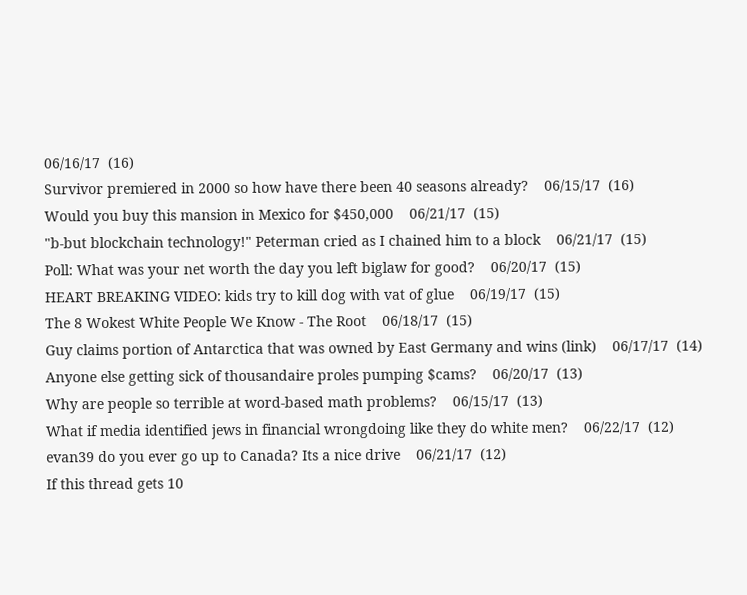06/16/17  (16)
Survivor premiered in 2000 so how have there been 40 seasons already?    06/15/17  (16)
Would you buy this mansion in Mexico for $450,000    06/21/17  (15)
"b-but blockchain technology!" Peterman cried as I chained him to a block    06/21/17  (15)
Poll: What was your net worth the day you left biglaw for good?    06/20/17  (15)
HEART BREAKING VIDEO: kids try to kill dog with vat of glue    06/19/17  (15)
The 8 Wokest White People We Know - The Root    06/18/17  (15)
Guy claims portion of Antarctica that was owned by East Germany and wins (link)    06/17/17  (14)
Anyone else getting sick of thousandaire proles pumping $cams?    06/20/17  (13)
Why are people so terrible at word-based math problems?    06/15/17  (13)
What if media identified jews in financial wrongdoing like they do white men?    06/22/17  (12)
evan39 do you ever go up to Canada? Its a nice drive    06/21/17  (12)
If this thread gets 10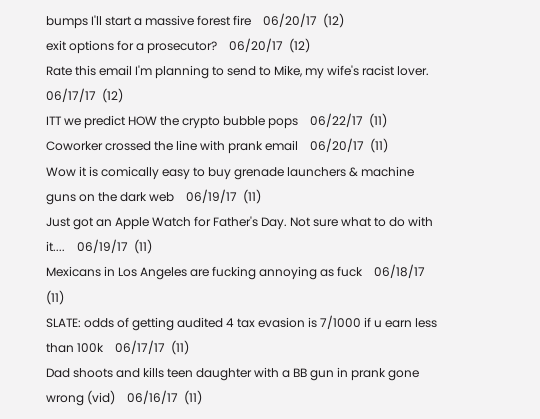bumps I'll start a massive forest fire    06/20/17  (12)
exit options for a prosecutor?    06/20/17  (12)
Rate this email I'm planning to send to Mike, my wife's racist lover.    06/17/17  (12)
ITT we predict HOW the crypto bubble pops    06/22/17  (11)
Coworker crossed the line with prank email    06/20/17  (11)
Wow it is comically easy to buy grenade launchers & machine guns on the dark web    06/19/17  (11)
Just got an Apple Watch for Father's Day. Not sure what to do with it....    06/19/17  (11)
Mexicans in Los Angeles are fucking annoying as fuck    06/18/17  (11)
SLATE: odds of getting audited 4 tax evasion is 7/1000 if u earn less than 100k    06/17/17  (11)
Dad shoots and kills teen daughter with a BB gun in prank gone wrong (vid)    06/16/17  (11)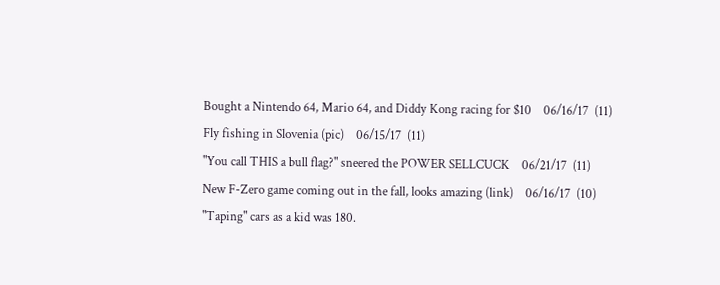Bought a Nintendo 64, Mario 64, and Diddy Kong racing for $10    06/16/17  (11)
Fly fishing in Slovenia (pic)    06/15/17  (11)
"You call THIS a bull flag?" sneered the POWER SELLCUCK    06/21/17  (11)
New F-Zero game coming out in the fall, looks amazing (link)    06/16/17  (10)
"Taping" cars as a kid was 180.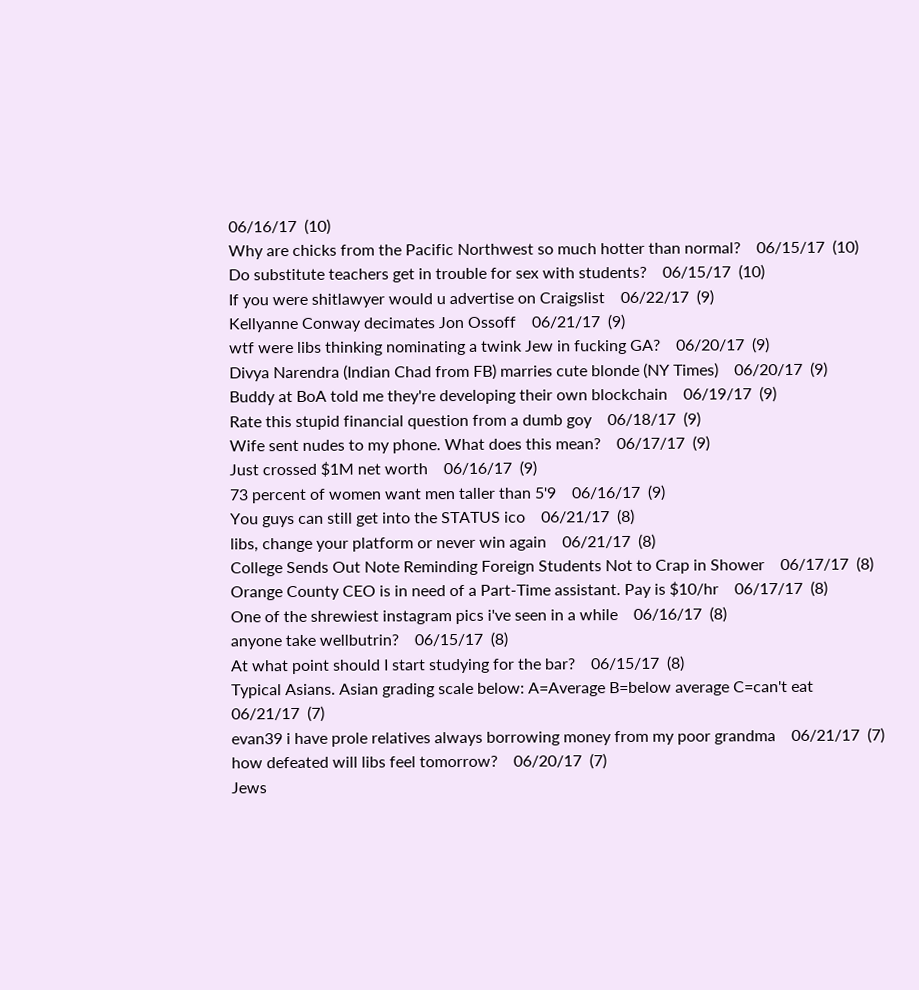06/16/17  (10)
Why are chicks from the Pacific Northwest so much hotter than normal?    06/15/17  (10)
Do substitute teachers get in trouble for sex with students?    06/15/17  (10)
If you were shitlawyer would u advertise on Craigslist    06/22/17  (9)
Kellyanne Conway decimates Jon Ossoff    06/21/17  (9)
wtf were libs thinking nominating a twink Jew in fucking GA?    06/20/17  (9)
Divya Narendra (Indian Chad from FB) marries cute blonde (NY Times)    06/20/17  (9)
Buddy at BoA told me they're developing their own blockchain    06/19/17  (9)
Rate this stupid financial question from a dumb goy    06/18/17  (9)
Wife sent nudes to my phone. What does this mean?    06/17/17  (9)
Just crossed $1M net worth    06/16/17  (9)
73 percent of women want men taller than 5'9    06/16/17  (9)
You guys can still get into the STATUS ico    06/21/17  (8)
libs, change your platform or never win again    06/21/17  (8)
College Sends Out Note Reminding Foreign Students Not to Crap in Shower    06/17/17  (8)
Orange County CEO is in need of a Part-Time assistant. Pay is $10/hr    06/17/17  (8)
One of the shrewiest instagram pics i've seen in a while    06/16/17  (8)
anyone take wellbutrin?    06/15/17  (8)
At what point should I start studying for the bar?    06/15/17  (8)
Typical Asians. Asian grading scale below: A=Average B=below average C=can't eat    06/21/17  (7)
evan39 i have prole relatives always borrowing money from my poor grandma    06/21/17  (7)
how defeated will libs feel tomorrow?    06/20/17  (7)
Jews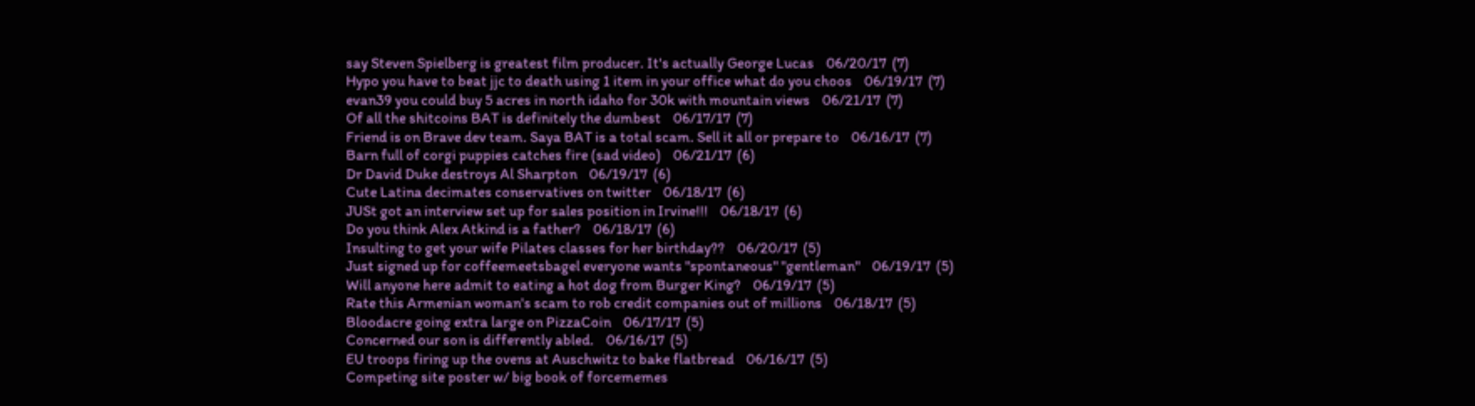say Steven Spielberg is greatest film producer. It's actually George Lucas    06/20/17  (7)
Hypo you have to beat jjc to death using 1 item in your office what do you choos    06/19/17  (7)
evan39 you could buy 5 acres in north idaho for 30k with mountain views    06/21/17  (7)
Of all the shitcoins BAT is definitely the dumbest    06/17/17  (7)
Friend is on Brave dev team. Saya BAT is a total scam. Sell it all or prepare to    06/16/17  (7)
Barn full of corgi puppies catches fire (sad video)    06/21/17  (6)
Dr David Duke destroys Al Sharpton    06/19/17  (6)
Cute Latina decimates conservatives on twitter    06/18/17  (6)
JUSt got an interview set up for sales position in Irvine!!!    06/18/17  (6)
Do you think Alex Atkind is a father?    06/18/17  (6)
Insulting to get your wife Pilates classes for her birthday??    06/20/17  (5)
Just signed up for coffeemeetsbagel everyone wants "spontaneous" "gentleman"    06/19/17  (5)
Will anyone here admit to eating a hot dog from Burger King?    06/19/17  (5)
Rate this Armenian woman's scam to rob credit companies out of millions    06/18/17  (5)
Bloodacre going extra large on PizzaCoin    06/17/17  (5)
Concerned our son is differently abled.    06/16/17  (5)
EU troops firing up the ovens at Auschwitz to bake flatbread    06/16/17  (5)
Competing site poster w/ big book of forcememes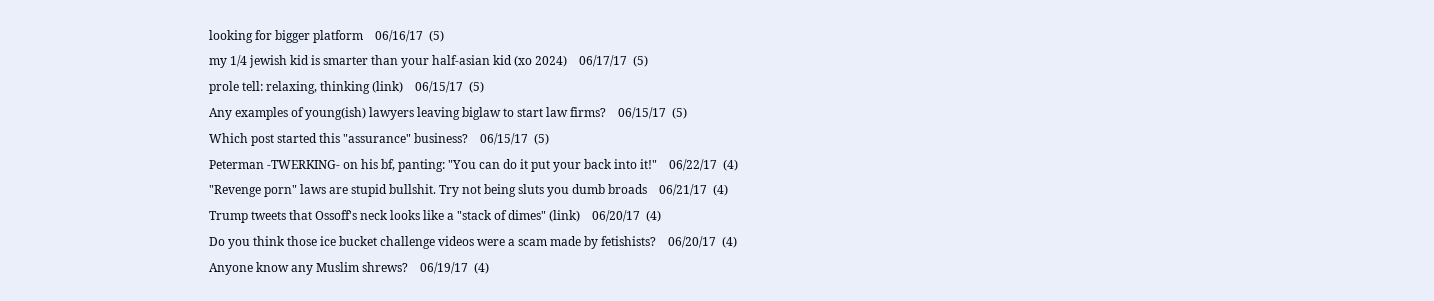looking for bigger platform    06/16/17  (5)
my 1/4 jewish kid is smarter than your half-asian kid (xo 2024)    06/17/17  (5)
prole tell: relaxing, thinking (link)    06/15/17  (5)
Any examples of young(ish) lawyers leaving biglaw to start law firms?    06/15/17  (5)
Which post started this "assurance" business?    06/15/17  (5)
Peterman -TWERKING- on his bf, panting: "You can do it put your back into it!"    06/22/17  (4)
"Revenge porn" laws are stupid bullshit. Try not being sluts you dumb broads    06/21/17  (4)
Trump tweets that Ossoff's neck looks like a "stack of dimes" (link)    06/20/17  (4)
Do you think those ice bucket challenge videos were a scam made by fetishists?    06/20/17  (4)
Anyone know any Muslim shrews?    06/19/17  (4)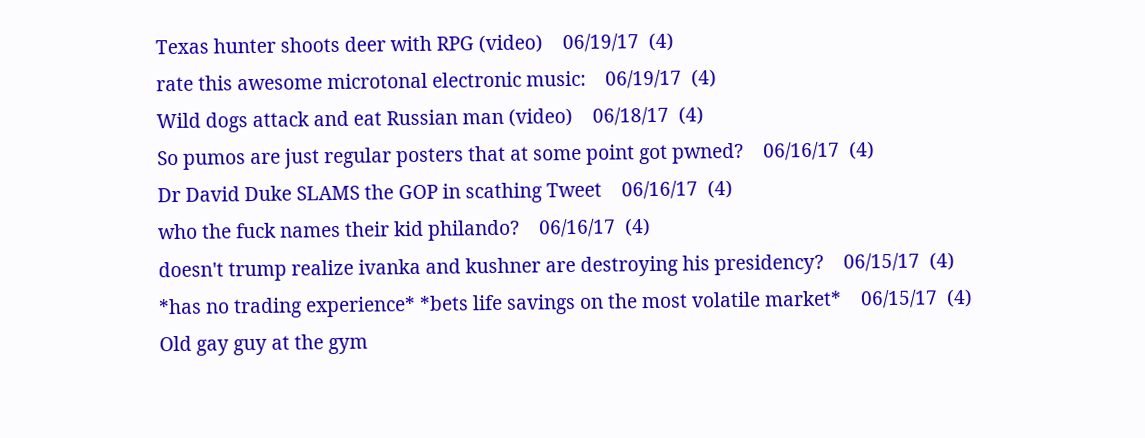Texas hunter shoots deer with RPG (video)    06/19/17  (4)
rate this awesome microtonal electronic music:    06/19/17  (4)
Wild dogs attack and eat Russian man (video)    06/18/17  (4)
So pumos are just regular posters that at some point got pwned?    06/16/17  (4)
Dr David Duke SLAMS the GOP in scathing Tweet    06/16/17  (4)
who the fuck names their kid philando?    06/16/17  (4)
doesn't trump realize ivanka and kushner are destroying his presidency?    06/15/17  (4)
*has no trading experience* *bets life savings on the most volatile market*    06/15/17  (4)
Old gay guy at the gym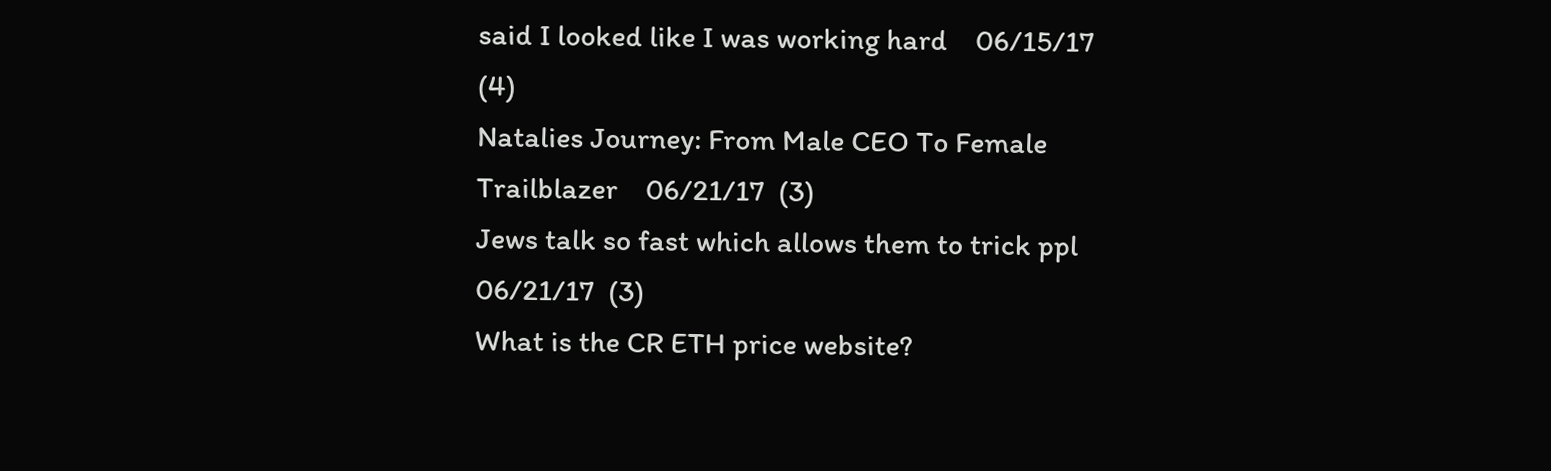said I looked like I was working hard    06/15/17  (4)
Natalies Journey: From Male CEO To Female Trailblazer    06/21/17  (3)
Jews talk so fast which allows them to trick ppl    06/21/17  (3)
What is the CR ETH price website?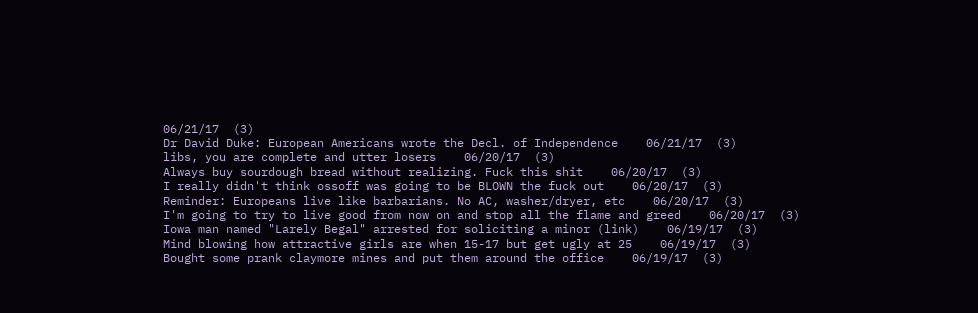06/21/17  (3)
Dr David Duke: European Americans wrote the Decl. of Independence    06/21/17  (3)
libs, you are complete and utter losers    06/20/17  (3)
Always buy sourdough bread without realizing. Fuck this shit    06/20/17  (3)
I really didn't think ossoff was going to be BLOWN the fuck out    06/20/17  (3)
Reminder: Europeans live like barbarians. No AC, washer/dryer, etc    06/20/17  (3)
I'm going to try to live good from now on and stop all the flame and greed    06/20/17  (3)
Iowa man named "Larely Begal" arrested for soliciting a minor (link)    06/19/17  (3)
Mind blowing how attractive girls are when 15-17 but get ugly at 25    06/19/17  (3)
Bought some prank claymore mines and put them around the office    06/19/17  (3)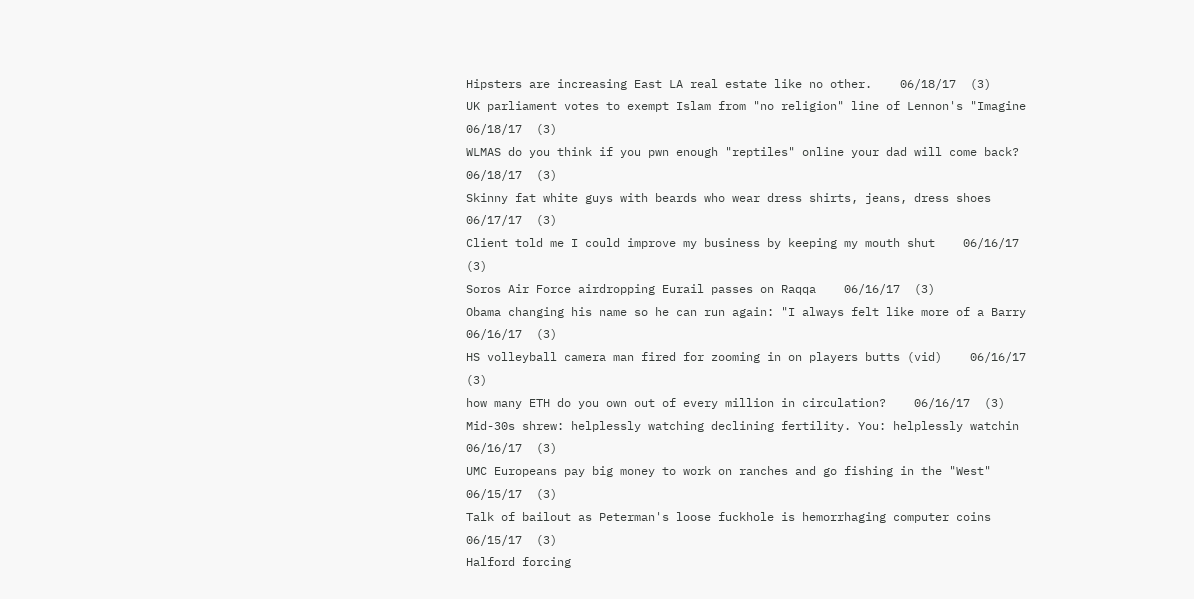Hipsters are increasing East LA real estate like no other.    06/18/17  (3)
UK parliament votes to exempt Islam from "no religion" line of Lennon's "Imagine    06/18/17  (3)
WLMAS do you think if you pwn enough "reptiles" online your dad will come back?    06/18/17  (3)
Skinny fat white guys with beards who wear dress shirts, jeans, dress shoes    06/17/17  (3)
Client told me I could improve my business by keeping my mouth shut    06/16/17  (3)
Soros Air Force airdropping Eurail passes on Raqqa    06/16/17  (3)
Obama changing his name so he can run again: "I always felt like more of a Barry    06/16/17  (3)
HS volleyball camera man fired for zooming in on players butts (vid)    06/16/17  (3)
how many ETH do you own out of every million in circulation?    06/16/17  (3)
Mid-30s shrew: helplessly watching declining fertility. You: helplessly watchin    06/16/17  (3)
UMC Europeans pay big money to work on ranches and go fishing in the "West"    06/15/17  (3)
Talk of bailout as Peterman's loose fuckhole is hemorrhaging computer coins    06/15/17  (3)
Halford forcing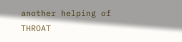another helping of THROAT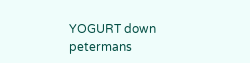YOGURT down petermans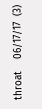throat    06/17/17  (3)